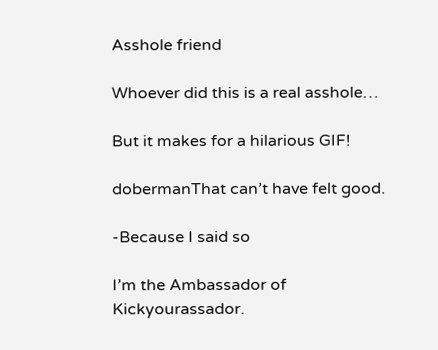Asshole friend

Whoever did this is a real asshole…

But it makes for a hilarious GIF!

dobermanThat can’t have felt good.

-Because I said so

I’m the Ambassador of Kickyourassador.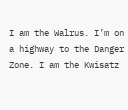I am the Walrus. I’m on a highway to the Danger Zone. I am the Kwisatz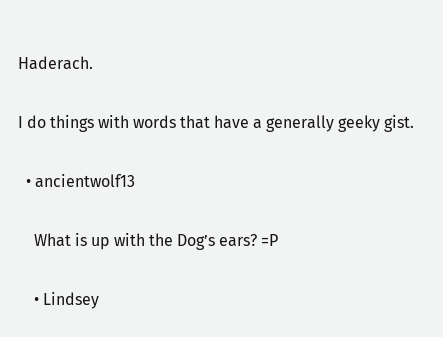Haderach.

I do things with words that have a generally geeky gist.

  • ancientwolf13

    What is up with the Dog’s ears? =P

    • Lindsey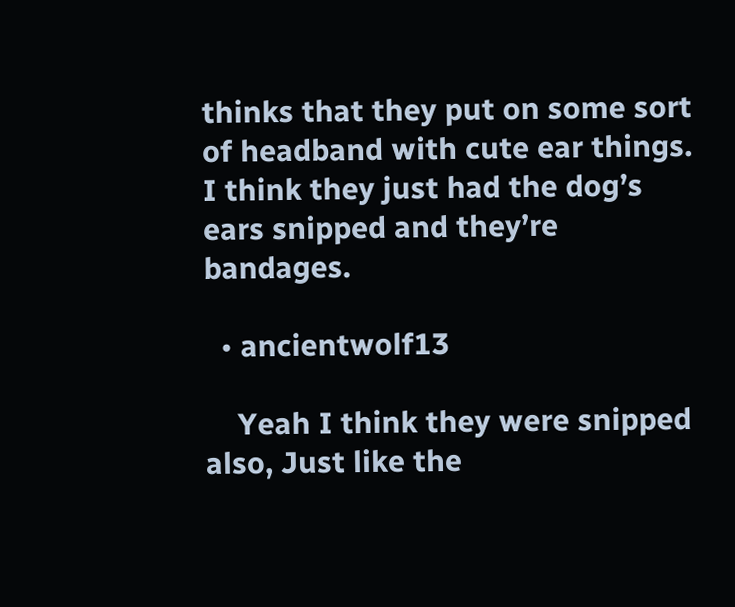thinks that they put on some sort of headband with cute ear things. I think they just had the dog’s ears snipped and they’re bandages.

  • ancientwolf13

    Yeah I think they were snipped also, Just like the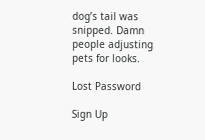dog’s tail was snipped. Damn people adjusting pets for looks.

Lost Password

Sign Up